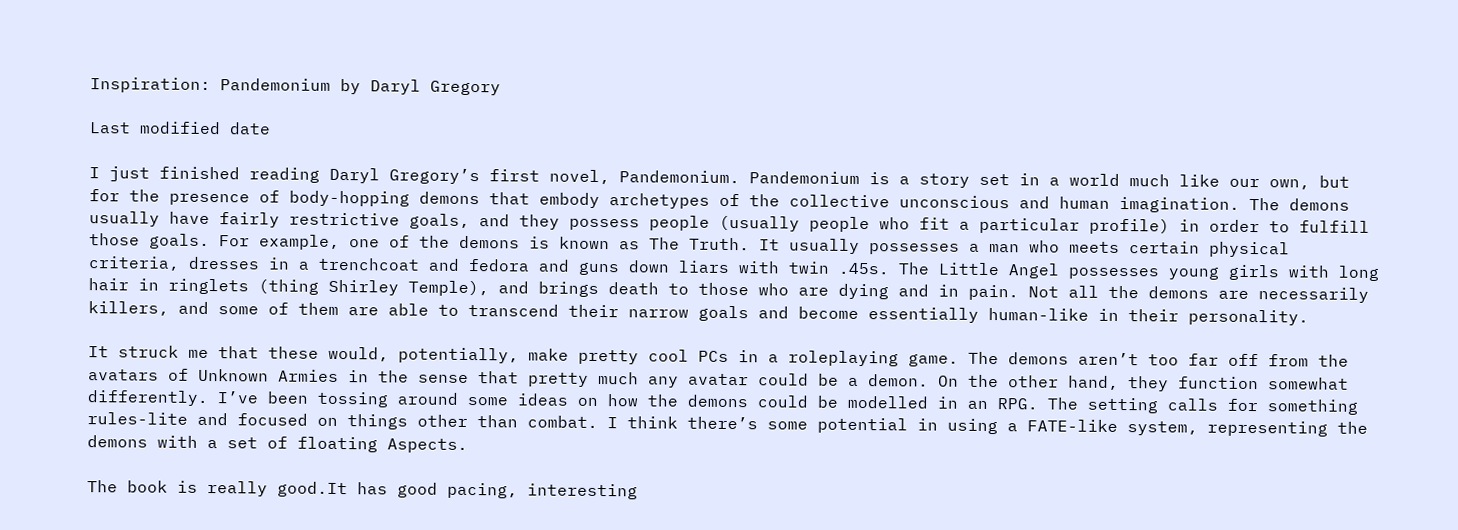Inspiration: Pandemonium by Daryl Gregory

Last modified date

I just finished reading Daryl Gregory’s first novel, Pandemonium. Pandemonium is a story set in a world much like our own, but for the presence of body-hopping demons that embody archetypes of the collective unconscious and human imagination. The demons usually have fairly restrictive goals, and they possess people (usually people who fit a particular profile) in order to fulfill those goals. For example, one of the demons is known as The Truth. It usually possesses a man who meets certain physical criteria, dresses in a trenchcoat and fedora and guns down liars with twin .45s. The Little Angel possesses young girls with long hair in ringlets (thing Shirley Temple), and brings death to those who are dying and in pain. Not all the demons are necessarily killers, and some of them are able to transcend their narrow goals and become essentially human-like in their personality.

It struck me that these would, potentially, make pretty cool PCs in a roleplaying game. The demons aren’t too far off from the avatars of Unknown Armies in the sense that pretty much any avatar could be a demon. On the other hand, they function somewhat differently. I’ve been tossing around some ideas on how the demons could be modelled in an RPG. The setting calls for something rules-lite and focused on things other than combat. I think there’s some potential in using a FATE-like system, representing the demons with a set of floating Aspects.

The book is really good.It has good pacing, interesting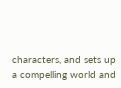characters, and sets up a compelling world and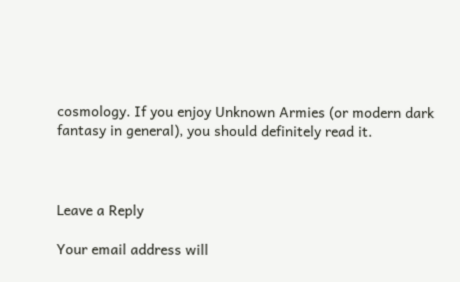cosmology. If you enjoy Unknown Armies (or modern dark fantasy in general), you should definitely read it.



Leave a Reply

Your email address will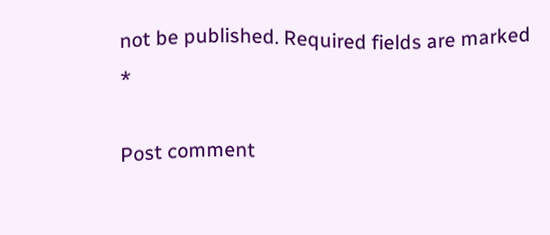not be published. Required fields are marked *

Post comment